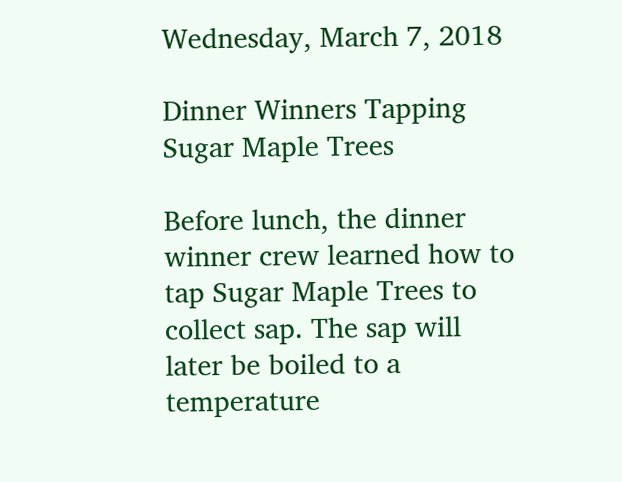Wednesday, March 7, 2018

Dinner Winners Tapping Sugar Maple Trees

Before lunch, the dinner winner crew learned how to tap Sugar Maple Trees to collect sap. The sap will later be boiled to a temperature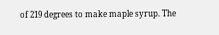of 219 degrees to make maple syrup. The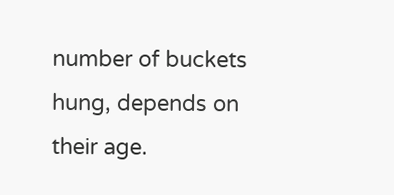number of buckets hung, depends on their age.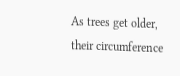As trees get older, their circumference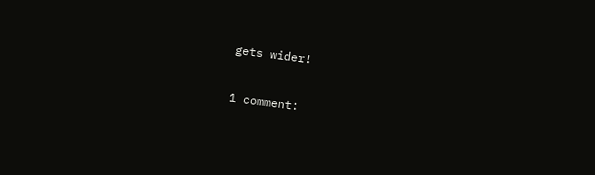gets wider!

1 comment: